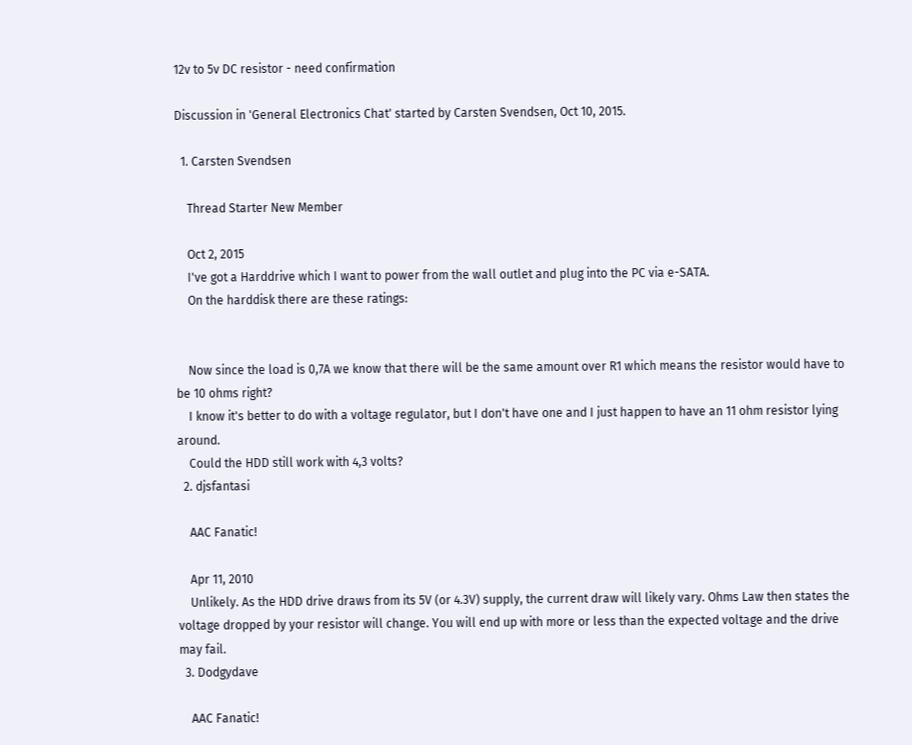12v to 5v DC resistor - need confirmation

Discussion in 'General Electronics Chat' started by Carsten Svendsen, Oct 10, 2015.

  1. Carsten Svendsen

    Thread Starter New Member

    Oct 2, 2015
    I've got a Harddrive which I want to power from the wall outlet and plug into the PC via e-SATA.
    On the harddisk there are these ratings:


    Now since the load is 0,7A we know that there will be the same amount over R1 which means the resistor would have to be 10 ohms right?
    I know it's better to do with a voltage regulator, but I don't have one and I just happen to have an 11 ohm resistor lying around.
    Could the HDD still work with 4,3 volts?
  2. djsfantasi

    AAC Fanatic!

    Apr 11, 2010
    Unlikely. As the HDD drive draws from its 5V (or 4.3V) supply, the current draw will likely vary. Ohms Law then states the voltage dropped by your resistor will change. You will end up with more or less than the expected voltage and the drive may fail.
  3. Dodgydave

    AAC Fanatic!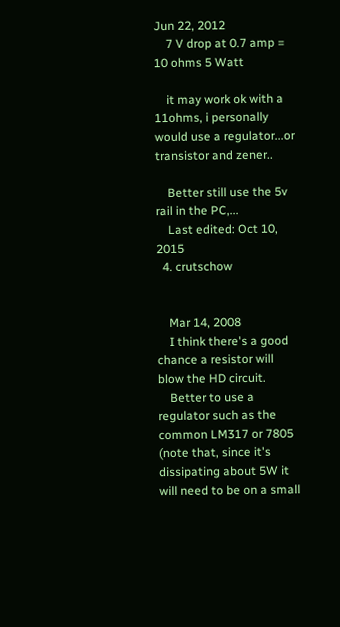Jun 22, 2012
    7 V drop at 0.7 amp = 10 ohms 5 Watt

    it may work ok with a 11ohms, i personally would use a regulator...or transistor and zener..

    Better still use the 5v rail in the PC,...
    Last edited: Oct 10, 2015
  4. crutschow


    Mar 14, 2008
    I think there's a good chance a resistor will blow the HD circuit.
    Better to use a regulator such as the common LM317 or 7805 (note that, since it's dissipating about 5W it will need to be on a small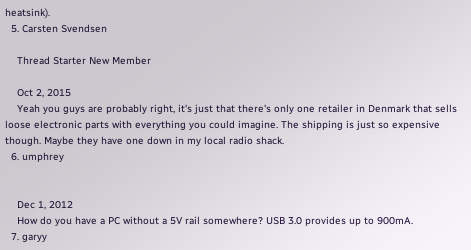heatsink).
  5. Carsten Svendsen

    Thread Starter New Member

    Oct 2, 2015
    Yeah you guys are probably right, it's just that there's only one retailer in Denmark that sells loose electronic parts with everything you could imagine. The shipping is just so expensive though. Maybe they have one down in my local radio shack.
  6. umphrey


    Dec 1, 2012
    How do you have a PC without a 5V rail somewhere? USB 3.0 provides up to 900mA.
  7. garyy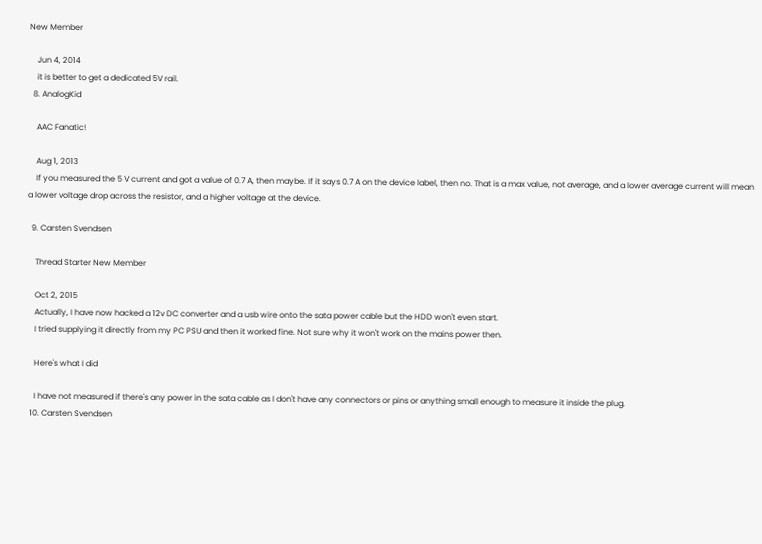New Member

    Jun 4, 2014
    it is better to get a dedicated 5V rail.
  8. AnalogKid

    AAC Fanatic!

    Aug 1, 2013
    If you measured the 5 V current and got a value of 0.7 A, then maybe. If it says 0.7 A on the device label, then no. That is a max value, not average, and a lower average current will mean a lower voltage drop across the resistor, and a higher voltage at the device.

  9. Carsten Svendsen

    Thread Starter New Member

    Oct 2, 2015
    Actually, I have now hacked a 12v DC converter and a usb wire onto the sata power cable but the HDD won't even start.
    I tried supplying it directly from my PC PSU and then it worked fine. Not sure why it won't work on the mains power then.

    Here's what I did

    I have not measured if there's any power in the sata cable as I don't have any connectors or pins or anything small enough to measure it inside the plug.
  10. Carsten Svendsen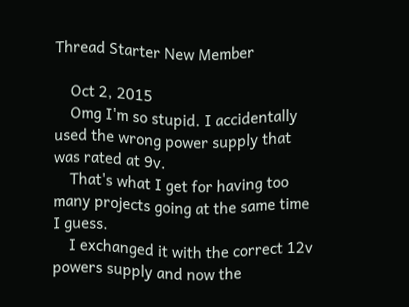Thread Starter New Member

    Oct 2, 2015
    Omg I'm so stupid. I accidentally used the wrong power supply that was rated at 9v.
    That's what I get for having too many projects going at the same time I guess.
    I exchanged it with the correct 12v powers supply and now the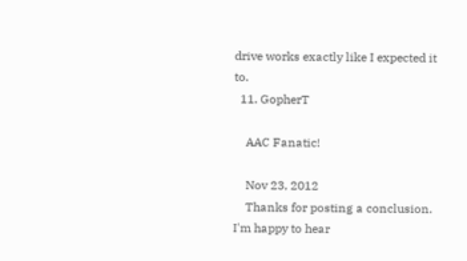drive works exactly like I expected it to.
  11. GopherT

    AAC Fanatic!

    Nov 23, 2012
    Thanks for posting a conclusion. I'm happy to hear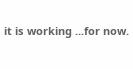it is working ...for now.